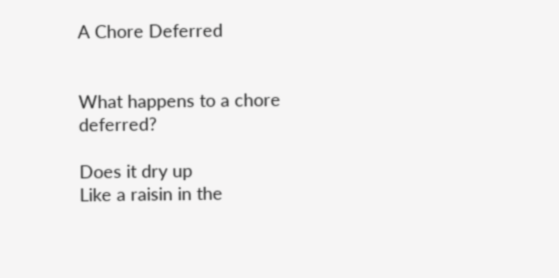A Chore Deferred


What happens to a chore deferred?

Does it dry up
Like a raisin in the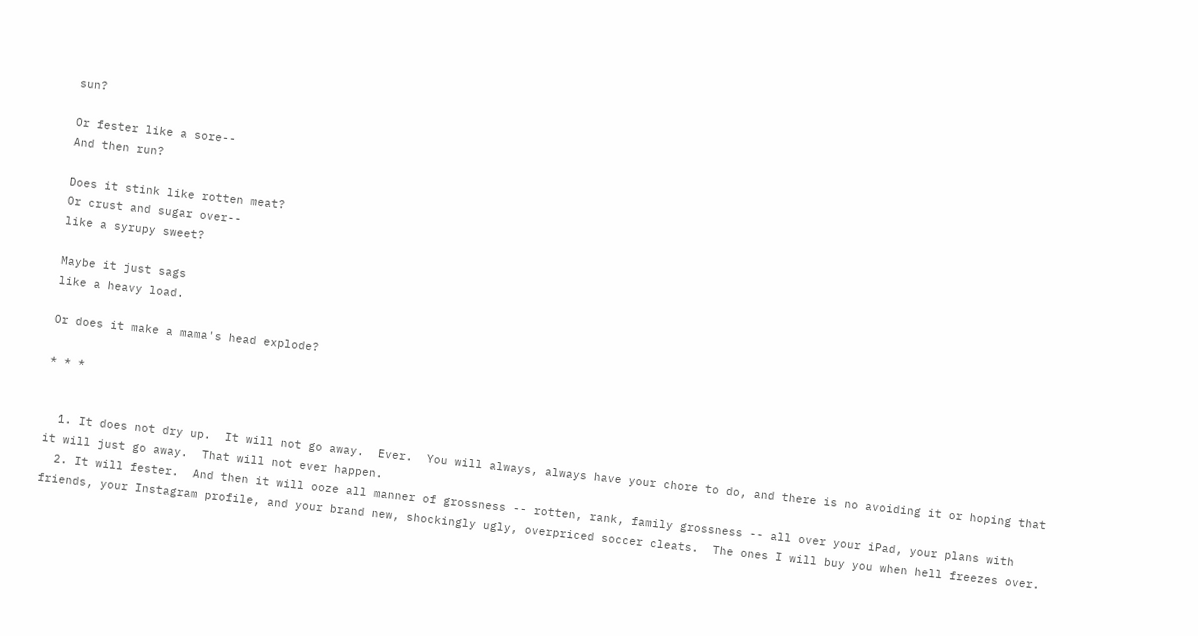sun?

Or fester like a sore--
And then run?

Does it stink like rotten meat?
Or crust and sugar over--
like a syrupy sweet?

Maybe it just sags
like a heavy load.

Or does it make a mama's head explode?

* * *


  1. It does not dry up.  It will not go away.  Ever.  You will always, always have your chore to do, and there is no avoiding it or hoping that it will just go away.  That will not ever happen.
  2. It will fester.  And then it will ooze all manner of grossness -- rotten, rank, family grossness -- all over your iPad, your plans with friends, your Instagram profile, and your brand new, shockingly ugly, overpriced soccer cleats.  The ones I will buy you when hell freezes over.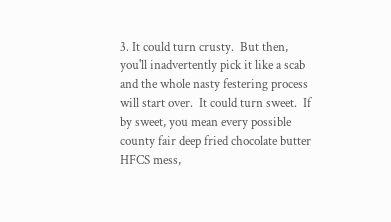3. It could turn crusty.  But then, you'll inadvertently pick it like a scab and the whole nasty festering process will start over.  It could turn sweet.  If by sweet, you mean every possible county fair deep fried chocolate butter HFCS mess,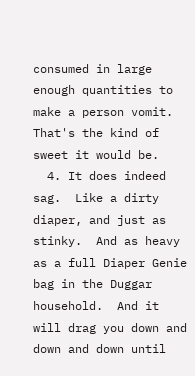consumed in large enough quantities to make a person vomit.  That's the kind of sweet it would be.
  4. It does indeed sag.  Like a dirty diaper, and just as stinky.  And as heavy as a full Diaper Genie bag in the Duggar household.  And it will drag you down and down and down until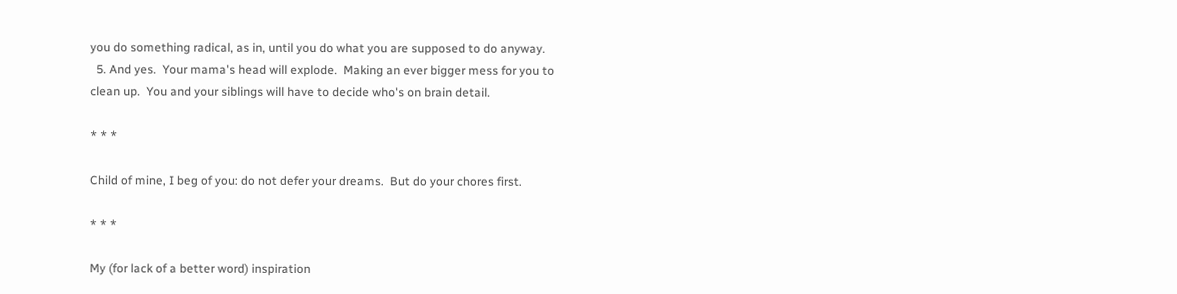you do something radical, as in, until you do what you are supposed to do anyway.
  5. And yes.  Your mama's head will explode.  Making an ever bigger mess for you to clean up.  You and your siblings will have to decide who's on brain detail.

* * *

Child of mine, I beg of you: do not defer your dreams.  But do your chores first.

* * *

My (for lack of a better word) inspiration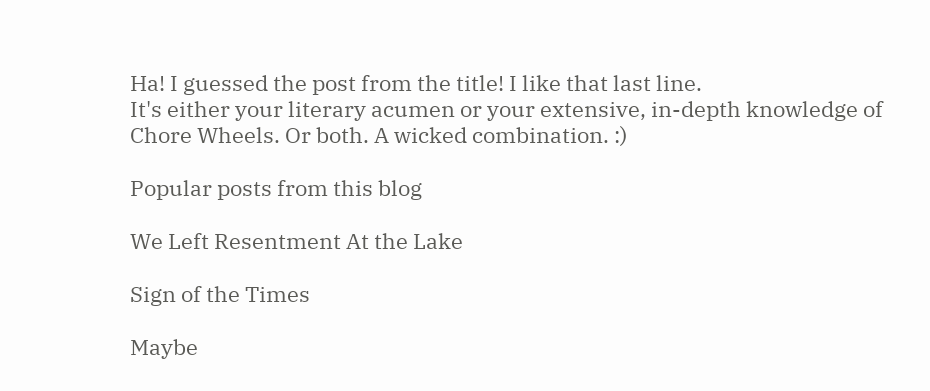Ha! I guessed the post from the title! I like that last line.
It's either your literary acumen or your extensive, in-depth knowledge of Chore Wheels. Or both. A wicked combination. :)

Popular posts from this blog

We Left Resentment At the Lake

Sign of the Times

Maybe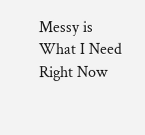Messy is What I Need Right Now